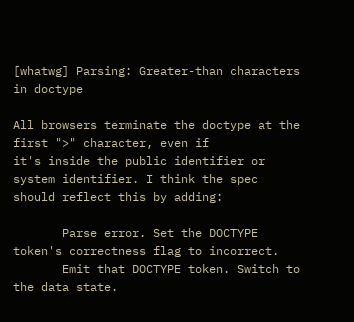[whatwg] Parsing: Greater-than characters in doctype

All browsers terminate the doctype at the first ">" character, even if
it's inside the public identifier or system identifier. I think the spec
should reflect this by adding:

       Parse error. Set the DOCTYPE token's correctness flag to incorrect.
       Emit that DOCTYPE token. Switch to the data state.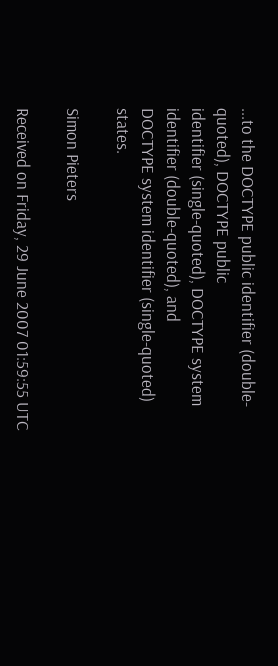...to the DOCTYPE public identifier (double-quoted), DOCTYPE public
identifier (single-quoted), DOCTYPE system identifier (double-quoted), and
DOCTYPE system identifier (single-quoted) states.

Simon Pieters

Received on Friday, 29 June 2007 01:59:55 UTC